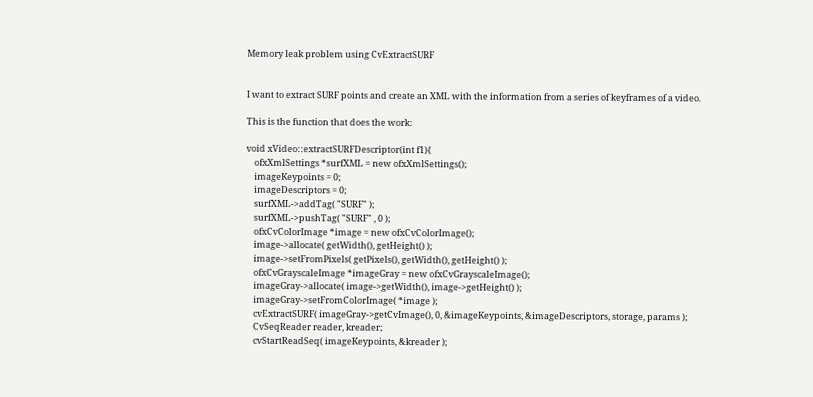Memory leak problem using CvExtractSURF


I want to extract SURF points and create an XML with the information from a series of keyframes of a video.

This is the function that does the work:

void xVideo::extractSURFDescriptor(int f1){
    ofxXmlSettings *surfXML = new ofxXmlSettings();
    imageKeypoints = 0;
    imageDescriptors = 0;
    surfXML->addTag( "SURF" );
    surfXML->pushTag( "SURF" , 0 );
    ofxCvColorImage *image = new ofxCvColorImage();
    image->allocate( getWidth(), getHeight() );
    image->setFromPixels( getPixels(), getWidth(), getHeight() );
    ofxCvGrayscaleImage *imageGray = new ofxCvGrayscaleImage();
    imageGray->allocate( image->getWidth(), image->getHeight() );
    imageGray->setFromColorImage( *image );
    cvExtractSURF( imageGray->getCvImage(), 0, &imageKeypoints, &imageDescriptors, storage, params );
    CvSeqReader reader, kreader;
    cvStartReadSeq( imageKeypoints, &kreader );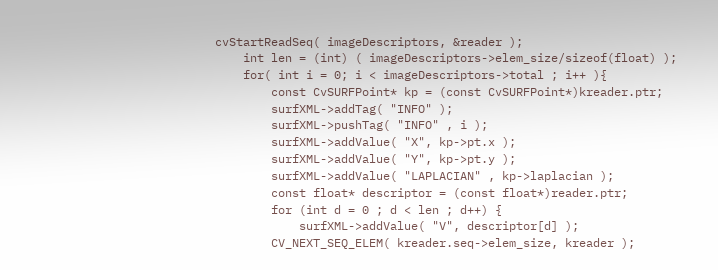cvStartReadSeq( imageDescriptors, &reader );
    int len = (int) ( imageDescriptors->elem_size/sizeof(float) );
    for( int i = 0; i < imageDescriptors->total ; i++ ){
        const CvSURFPoint* kp = (const CvSURFPoint*)kreader.ptr;
        surfXML->addTag( "INFO" );
        surfXML->pushTag( "INFO" , i );
        surfXML->addValue( "X", kp->pt.x );
        surfXML->addValue( "Y", kp->pt.y );
        surfXML->addValue( "LAPLACIAN" , kp->laplacian );
        const float* descriptor = (const float*)reader.ptr;
        for (int d = 0 ; d < len ; d++) {
            surfXML->addValue( "V", descriptor[d] );
        CV_NEXT_SEQ_ELEM( kreader.seq->elem_size, kreader );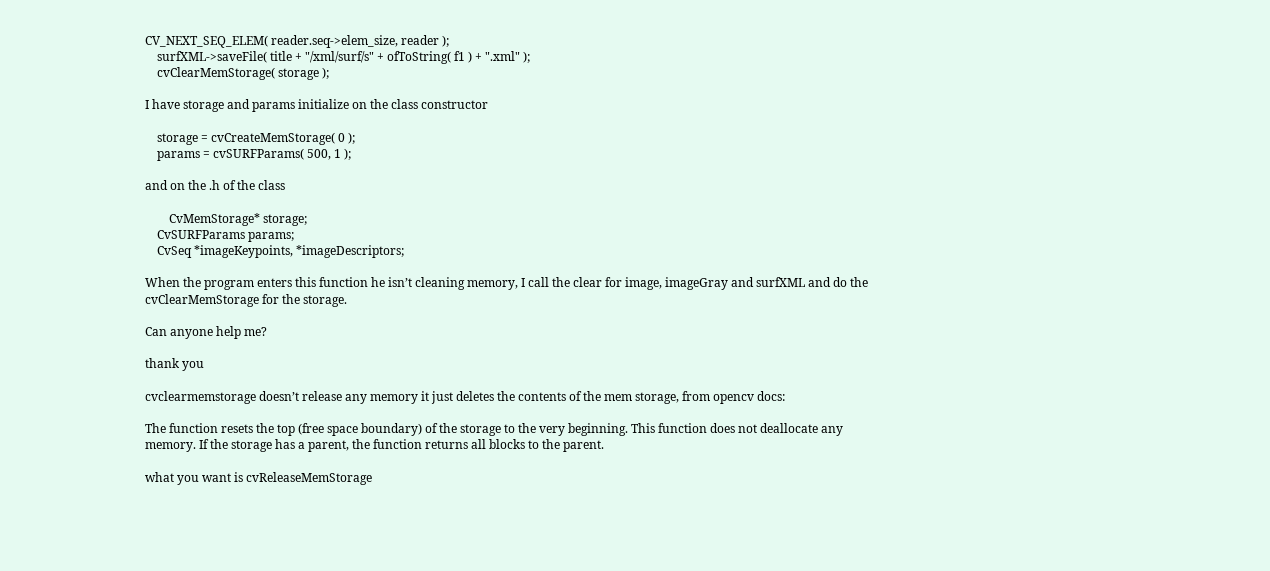CV_NEXT_SEQ_ELEM( reader.seq->elem_size, reader );
    surfXML->saveFile( title + "/xml/surf/s" + ofToString( f1 ) + ".xml" );
    cvClearMemStorage( storage );

I have storage and params initialize on the class constructor

    storage = cvCreateMemStorage( 0 );
    params = cvSURFParams( 500, 1 );

and on the .h of the class

        CvMemStorage* storage;
    CvSURFParams params;
    CvSeq *imageKeypoints, *imageDescriptors;

When the program enters this function he isn’t cleaning memory, I call the clear for image, imageGray and surfXML and do the cvClearMemStorage for the storage.

Can anyone help me?

thank you

cvclearmemstorage doesn’t release any memory it just deletes the contents of the mem storage, from opencv docs:

The function resets the top (free space boundary) of the storage to the very beginning. This function does not deallocate any memory. If the storage has a parent, the function returns all blocks to the parent.

what you want is cvReleaseMemStorage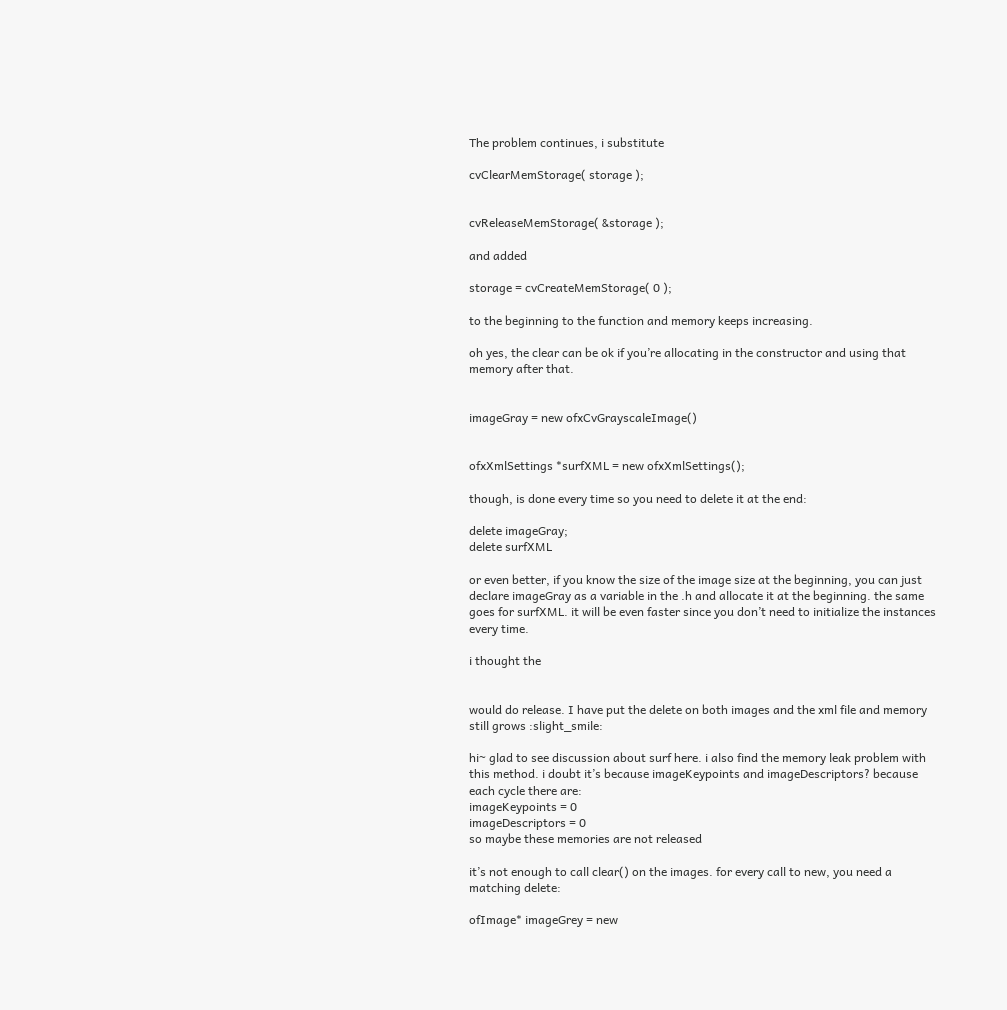The problem continues, i substitute

cvClearMemStorage( storage );


cvReleaseMemStorage( &storage );

and added

storage = cvCreateMemStorage( 0 );

to the beginning to the function and memory keeps increasing.

oh yes, the clear can be ok if you’re allocating in the constructor and using that memory after that.


imageGray = new ofxCvGrayscaleImage()


ofxXmlSettings *surfXML = new ofxXmlSettings();

though, is done every time so you need to delete it at the end:

delete imageGray;
delete surfXML

or even better, if you know the size of the image size at the beginning, you can just declare imageGray as a variable in the .h and allocate it at the beginning. the same goes for surfXML. it will be even faster since you don’t need to initialize the instances every time.

i thought the


would do release. I have put the delete on both images and the xml file and memory still grows :slight_smile:

hi~ glad to see discussion about surf here. i also find the memory leak problem with this method. i doubt it’s because imageKeypoints and imageDescriptors? because each cycle there are:
imageKeypoints = 0
imageDescriptors = 0
so maybe these memories are not released

it’s not enough to call clear() on the images. for every call to new, you need a matching delete:

ofImage* imageGrey = new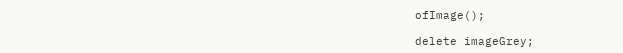ofImage();

delete imageGrey;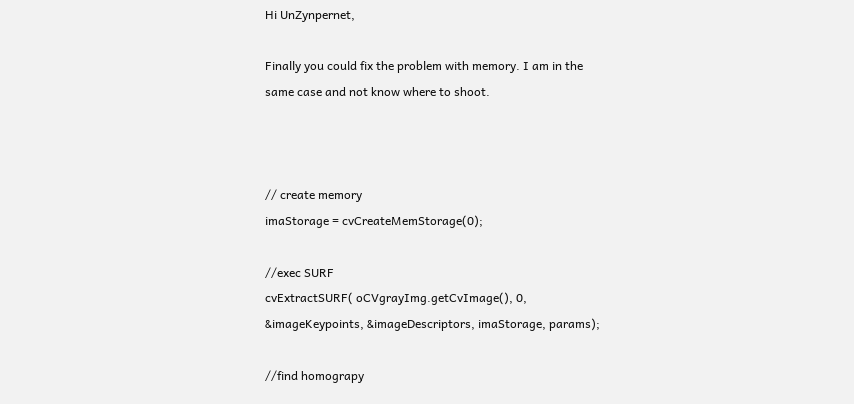Hi UnZynpernet,

Finally you could fix the problem with memory. I am in the same case and not know where to shoot.



// create memory
imaStorage = cvCreateMemStorage(0);

//exec SURF
cvExtractSURF( oCVgrayImg.getCvImage(), 0, &imageKeypoints, &imageDescriptors, imaStorage, params);

//find homograpy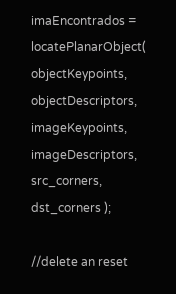imaEncontrados = locatePlanarObject( objectKeypoints, objectDescriptors, imageKeypoints, imageDescriptors, src_corners, dst_corners );

//delete an reset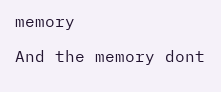memory

And the memory dont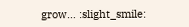grow… :slight_smile: